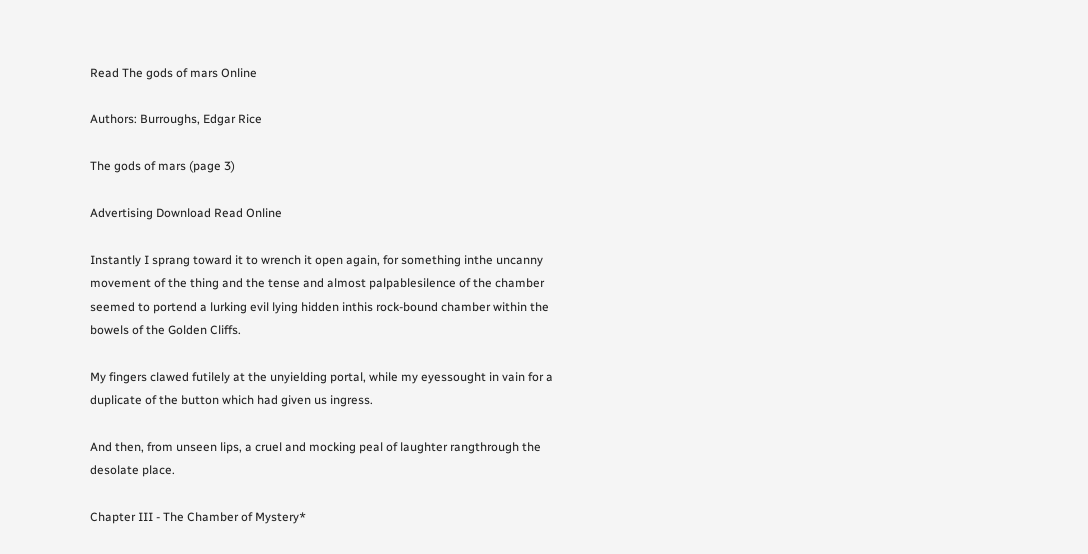Read The gods of mars Online

Authors: Burroughs, Edgar Rice

The gods of mars (page 3)

Advertising Download Read Online

Instantly I sprang toward it to wrench it open again, for something inthe uncanny movement of the thing and the tense and almost palpablesilence of the chamber seemed to portend a lurking evil lying hidden inthis rock-bound chamber within the bowels of the Golden Cliffs.

My fingers clawed futilely at the unyielding portal, while my eyessought in vain for a duplicate of the button which had given us ingress.

And then, from unseen lips, a cruel and mocking peal of laughter rangthrough the desolate place.

Chapter III - The Chamber of Mystery*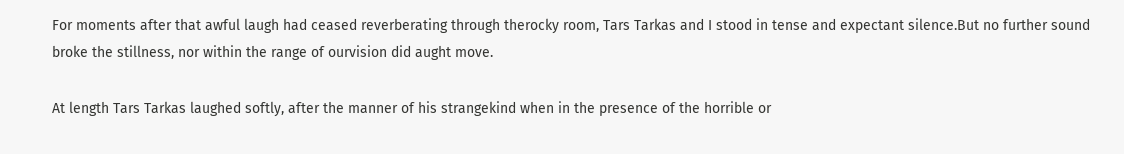For moments after that awful laugh had ceased reverberating through therocky room, Tars Tarkas and I stood in tense and expectant silence.But no further sound broke the stillness, nor within the range of ourvision did aught move.

At length Tars Tarkas laughed softly, after the manner of his strangekind when in the presence of the horrible or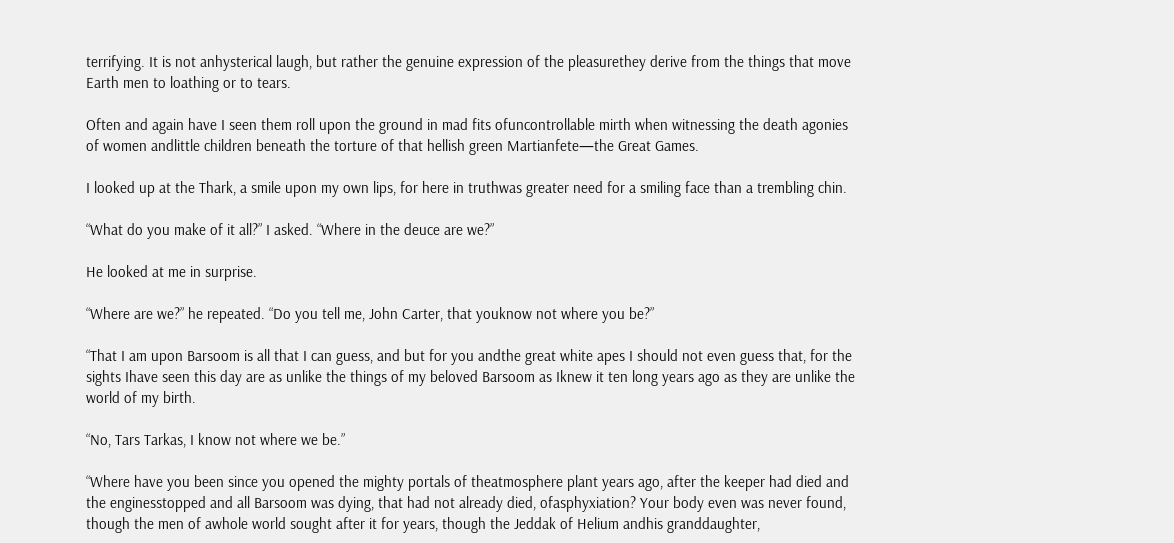terrifying. It is not anhysterical laugh, but rather the genuine expression of the pleasurethey derive from the things that move Earth men to loathing or to tears.

Often and again have I seen them roll upon the ground in mad fits ofuncontrollable mirth when witnessing the death agonies of women andlittle children beneath the torture of that hellish green Martianfete—the Great Games.

I looked up at the Thark, a smile upon my own lips, for here in truthwas greater need for a smiling face than a trembling chin.

“What do you make of it all?” I asked. “Where in the deuce are we?”

He looked at me in surprise.

“Where are we?” he repeated. “Do you tell me, John Carter, that youknow not where you be?”

“That I am upon Barsoom is all that I can guess, and but for you andthe great white apes I should not even guess that, for the sights Ihave seen this day are as unlike the things of my beloved Barsoom as Iknew it ten long years ago as they are unlike the world of my birth.

“No, Tars Tarkas, I know not where we be.”

“Where have you been since you opened the mighty portals of theatmosphere plant years ago, after the keeper had died and the enginesstopped and all Barsoom was dying, that had not already died, ofasphyxiation? Your body even was never found, though the men of awhole world sought after it for years, though the Jeddak of Helium andhis granddaughter,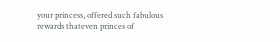your princess, offered such fabulous rewards thateven princes of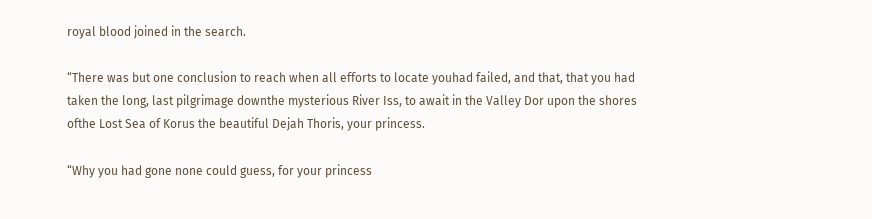royal blood joined in the search.

“There was but one conclusion to reach when all efforts to locate youhad failed, and that, that you had taken the long, last pilgrimage downthe mysterious River Iss, to await in the Valley Dor upon the shores ofthe Lost Sea of Korus the beautiful Dejah Thoris, your princess.

“Why you had gone none could guess, for your princess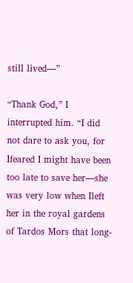still lived—”

“Thank God,” I interrupted him. “I did not dare to ask you, for Ifeared I might have been too late to save her—she was very low when Ileft her in the royal gardens of Tardos Mors that long-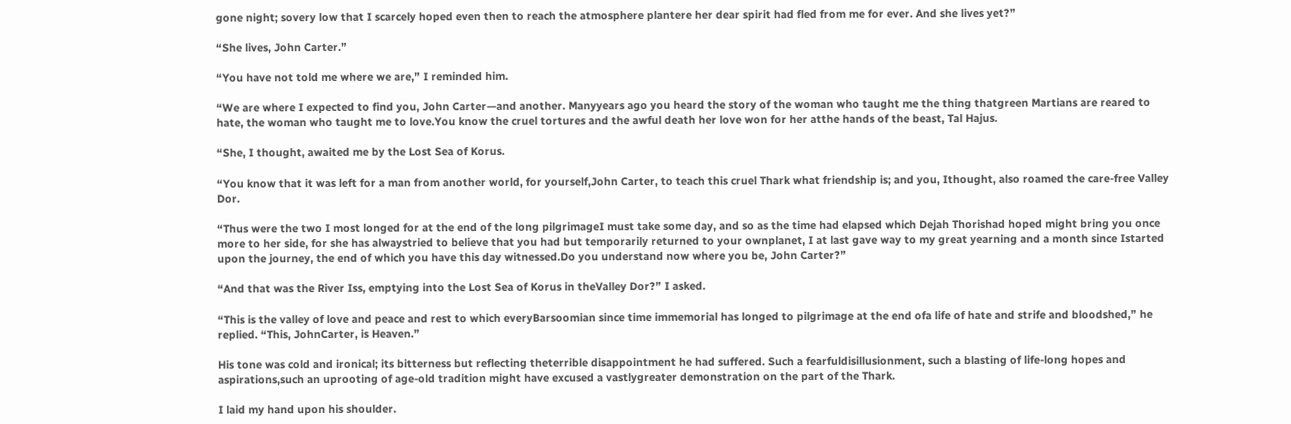gone night; sovery low that I scarcely hoped even then to reach the atmosphere plantere her dear spirit had fled from me for ever. And she lives yet?”

“She lives, John Carter.”

“You have not told me where we are,” I reminded him.

“We are where I expected to find you, John Carter—and another. Manyyears ago you heard the story of the woman who taught me the thing thatgreen Martians are reared to hate, the woman who taught me to love.You know the cruel tortures and the awful death her love won for her atthe hands of the beast, Tal Hajus.

“She, I thought, awaited me by the Lost Sea of Korus.

“You know that it was left for a man from another world, for yourself,John Carter, to teach this cruel Thark what friendship is; and you, Ithought, also roamed the care-free Valley Dor.

“Thus were the two I most longed for at the end of the long pilgrimageI must take some day, and so as the time had elapsed which Dejah Thorishad hoped might bring you once more to her side, for she has alwaystried to believe that you had but temporarily returned to your ownplanet, I at last gave way to my great yearning and a month since Istarted upon the journey, the end of which you have this day witnessed.Do you understand now where you be, John Carter?”

“And that was the River Iss, emptying into the Lost Sea of Korus in theValley Dor?” I asked.

“This is the valley of love and peace and rest to which everyBarsoomian since time immemorial has longed to pilgrimage at the end ofa life of hate and strife and bloodshed,” he replied. “This, JohnCarter, is Heaven.”

His tone was cold and ironical; its bitterness but reflecting theterrible disappointment he had suffered. Such a fearfuldisillusionment, such a blasting of life-long hopes and aspirations,such an uprooting of age-old tradition might have excused a vastlygreater demonstration on the part of the Thark.

I laid my hand upon his shoulder.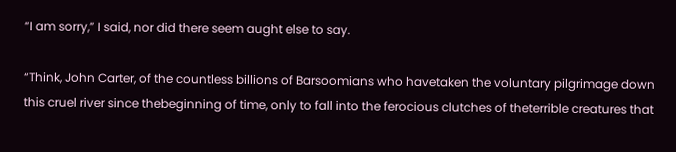“I am sorry,” I said, nor did there seem aught else to say.

“Think, John Carter, of the countless billions of Barsoomians who havetaken the voluntary pilgrimage down this cruel river since thebeginning of time, only to fall into the ferocious clutches of theterrible creatures that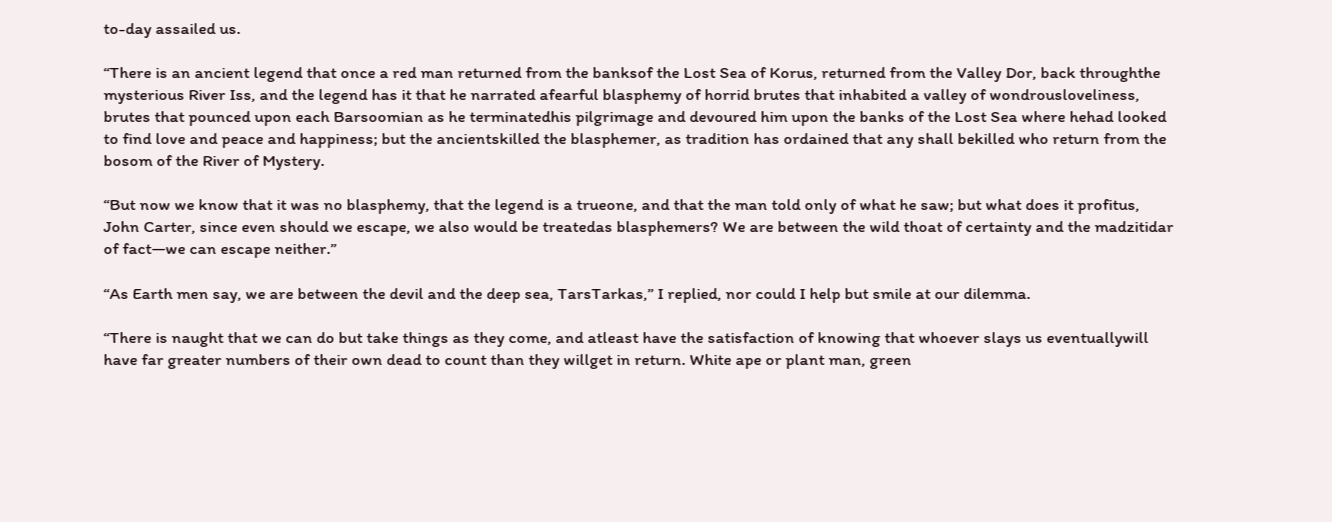to-day assailed us.

“There is an ancient legend that once a red man returned from the banksof the Lost Sea of Korus, returned from the Valley Dor, back throughthe mysterious River Iss, and the legend has it that he narrated afearful blasphemy of horrid brutes that inhabited a valley of wondrousloveliness, brutes that pounced upon each Barsoomian as he terminatedhis pilgrimage and devoured him upon the banks of the Lost Sea where hehad looked to find love and peace and happiness; but the ancientskilled the blasphemer, as tradition has ordained that any shall bekilled who return from the bosom of the River of Mystery.

“But now we know that it was no blasphemy, that the legend is a trueone, and that the man told only of what he saw; but what does it profitus, John Carter, since even should we escape, we also would be treatedas blasphemers? We are between the wild thoat of certainty and the madzitidar of fact—we can escape neither.”

“As Earth men say, we are between the devil and the deep sea, TarsTarkas,” I replied, nor could I help but smile at our dilemma.

“There is naught that we can do but take things as they come, and atleast have the satisfaction of knowing that whoever slays us eventuallywill have far greater numbers of their own dead to count than they willget in return. White ape or plant man, green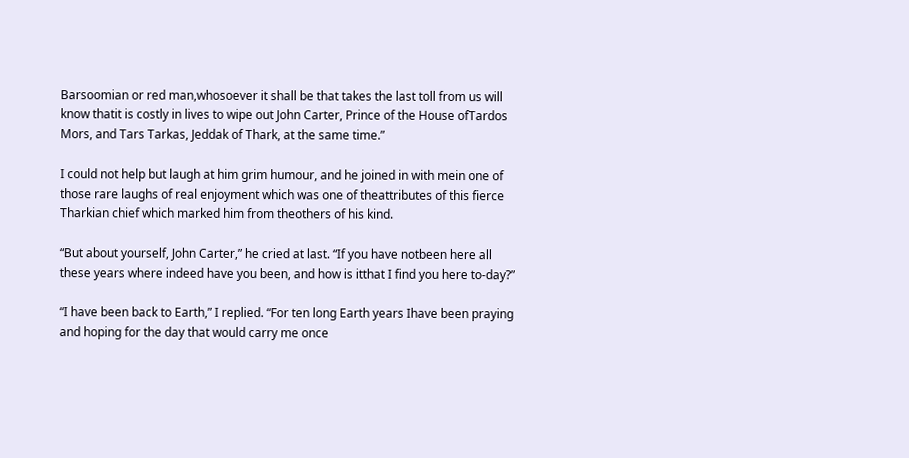Barsoomian or red man,whosoever it shall be that takes the last toll from us will know thatit is costly in lives to wipe out John Carter, Prince of the House ofTardos Mors, and Tars Tarkas, Jeddak of Thark, at the same time.”

I could not help but laugh at him grim humour, and he joined in with mein one of those rare laughs of real enjoyment which was one of theattributes of this fierce Tharkian chief which marked him from theothers of his kind.

“But about yourself, John Carter,” he cried at last. “If you have notbeen here all these years where indeed have you been, and how is itthat I find you here to-day?”

“I have been back to Earth,” I replied. “For ten long Earth years Ihave been praying and hoping for the day that would carry me once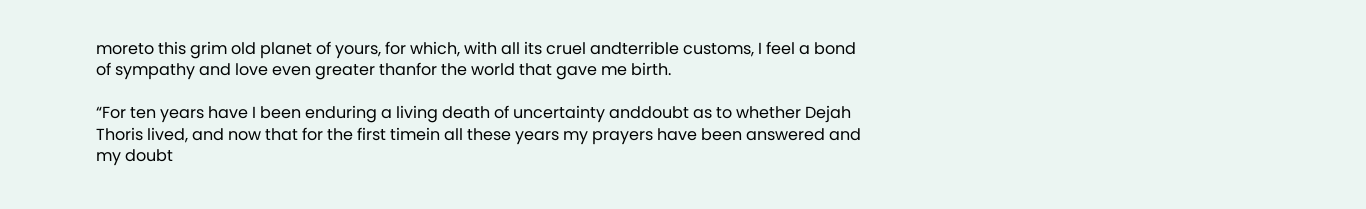moreto this grim old planet of yours, for which, with all its cruel andterrible customs, I feel a bond of sympathy and love even greater thanfor the world that gave me birth.

“For ten years have I been enduring a living death of uncertainty anddoubt as to whether Dejah Thoris lived, and now that for the first timein all these years my prayers have been answered and my doubt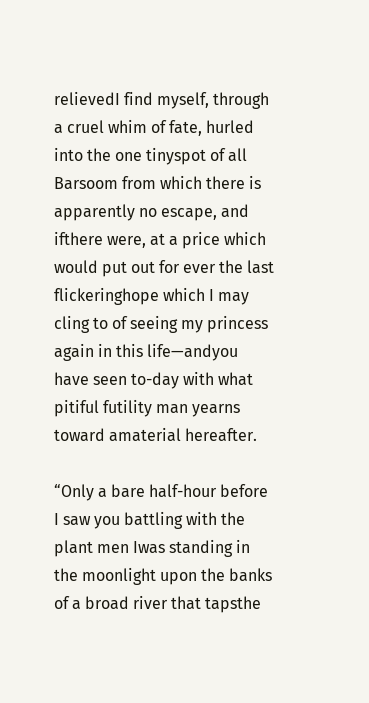relievedI find myself, through a cruel whim of fate, hurled into the one tinyspot of all Barsoom from which there is apparently no escape, and ifthere were, at a price which would put out for ever the last flickeringhope which I may cling to of seeing my princess again in this life—andyou have seen to-day with what pitiful futility man yearns toward amaterial hereafter.

“Only a bare half-hour before I saw you battling with the plant men Iwas standing in the moonlight upon the banks of a broad river that tapsthe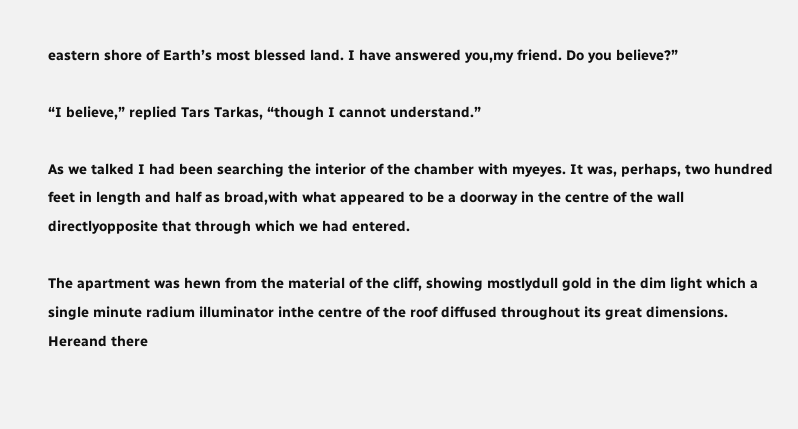eastern shore of Earth’s most blessed land. I have answered you,my friend. Do you believe?”

“I believe,” replied Tars Tarkas, “though I cannot understand.”

As we talked I had been searching the interior of the chamber with myeyes. It was, perhaps, two hundred feet in length and half as broad,with what appeared to be a doorway in the centre of the wall directlyopposite that through which we had entered.

The apartment was hewn from the material of the cliff, showing mostlydull gold in the dim light which a single minute radium illuminator inthe centre of the roof diffused throughout its great dimensions. Hereand there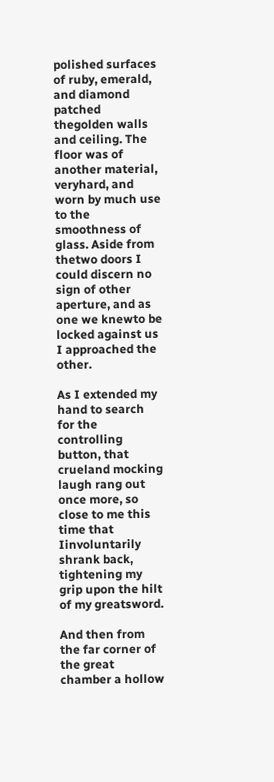polished surfaces of ruby, emerald, and diamond patched thegolden walls and ceiling. The floor was of another material, veryhard, and worn by much use to the smoothness of glass. Aside from thetwo doors I could discern no sign of other aperture, and as one we knewto be locked against us I approached the other.

As I extended my hand to search for the controlling button, that crueland mocking laugh rang out once more, so close to me this time that Iinvoluntarily shrank back, tightening my grip upon the hilt of my greatsword.

And then from the far corner of the great chamber a hollow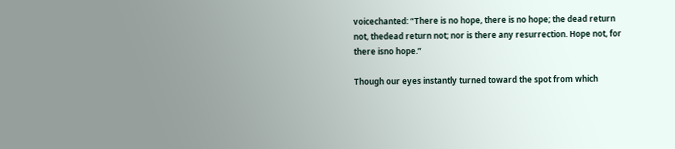voicechanted: “There is no hope, there is no hope; the dead return not, thedead return not; nor is there any resurrection. Hope not, for there isno hope.”

Though our eyes instantly turned toward the spot from which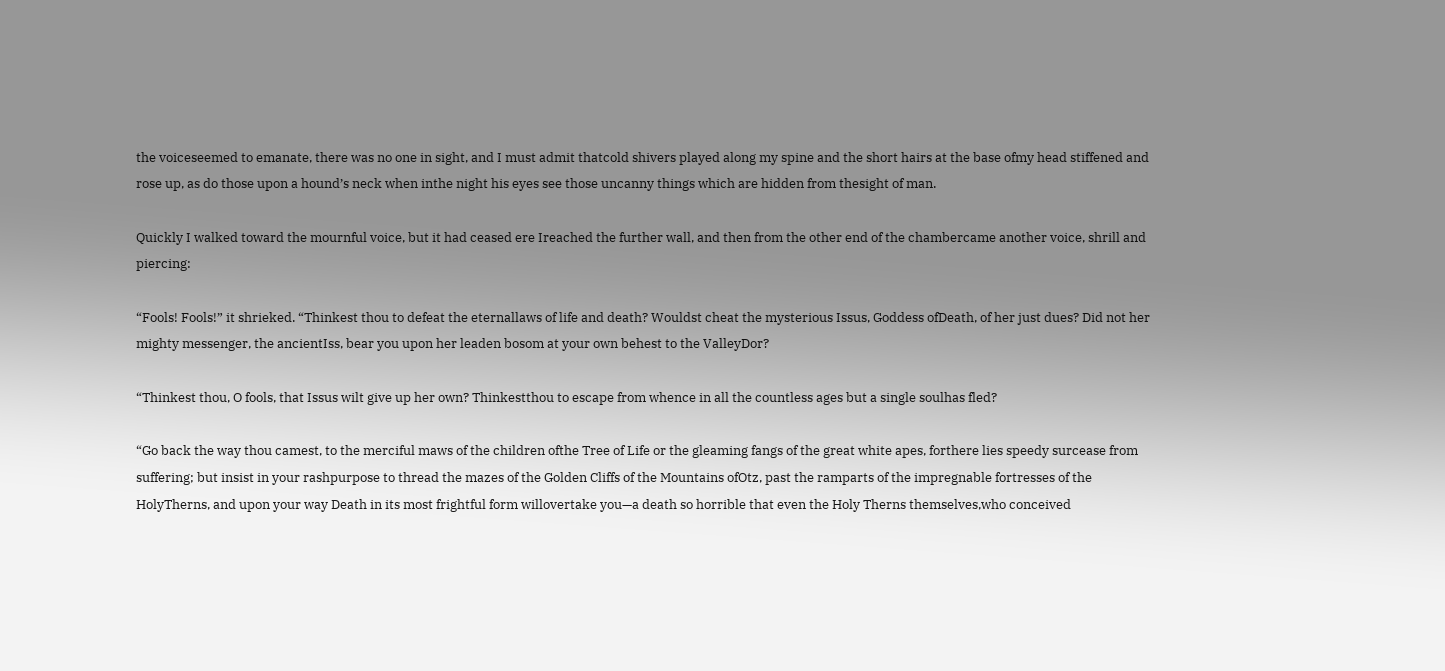the voiceseemed to emanate, there was no one in sight, and I must admit thatcold shivers played along my spine and the short hairs at the base ofmy head stiffened and rose up, as do those upon a hound’s neck when inthe night his eyes see those uncanny things which are hidden from thesight of man.

Quickly I walked toward the mournful voice, but it had ceased ere Ireached the further wall, and then from the other end of the chambercame another voice, shrill and piercing:

“Fools! Fools!” it shrieked. “Thinkest thou to defeat the eternallaws of life and death? Wouldst cheat the mysterious Issus, Goddess ofDeath, of her just dues? Did not her mighty messenger, the ancientIss, bear you upon her leaden bosom at your own behest to the ValleyDor?

“Thinkest thou, O fools, that Issus wilt give up her own? Thinkestthou to escape from whence in all the countless ages but a single soulhas fled?

“Go back the way thou camest, to the merciful maws of the children ofthe Tree of Life or the gleaming fangs of the great white apes, forthere lies speedy surcease from suffering; but insist in your rashpurpose to thread the mazes of the Golden Cliffs of the Mountains ofOtz, past the ramparts of the impregnable fortresses of the HolyTherns, and upon your way Death in its most frightful form willovertake you—a death so horrible that even the Holy Therns themselves,who conceived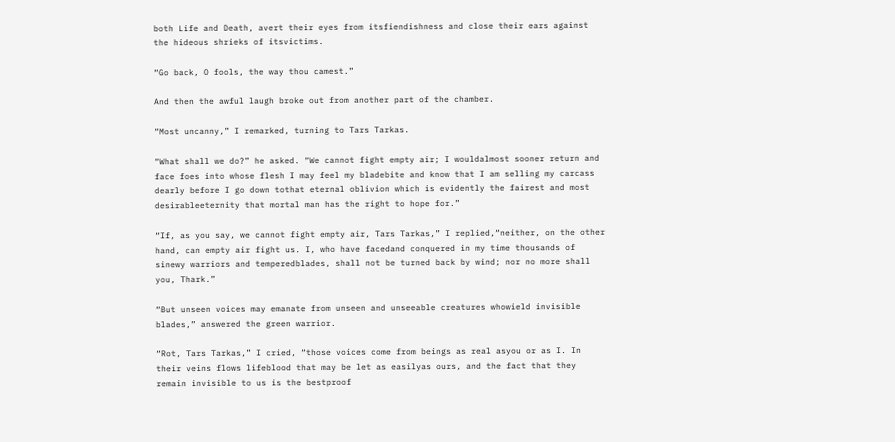both Life and Death, avert their eyes from itsfiendishness and close their ears against the hideous shrieks of itsvictims.

“Go back, O fools, the way thou camest.”

And then the awful laugh broke out from another part of the chamber.

“Most uncanny,” I remarked, turning to Tars Tarkas.

“What shall we do?” he asked. “We cannot fight empty air; I wouldalmost sooner return and face foes into whose flesh I may feel my bladebite and know that I am selling my carcass dearly before I go down tothat eternal oblivion which is evidently the fairest and most desirableeternity that mortal man has the right to hope for.”

“If, as you say, we cannot fight empty air, Tars Tarkas,” I replied,“neither, on the other hand, can empty air fight us. I, who have facedand conquered in my time thousands of sinewy warriors and temperedblades, shall not be turned back by wind; nor no more shall you, Thark.”

“But unseen voices may emanate from unseen and unseeable creatures whowield invisible blades,” answered the green warrior.

“Rot, Tars Tarkas,” I cried, “those voices come from beings as real asyou or as I. In their veins flows lifeblood that may be let as easilyas ours, and the fact that they remain invisible to us is the bestproof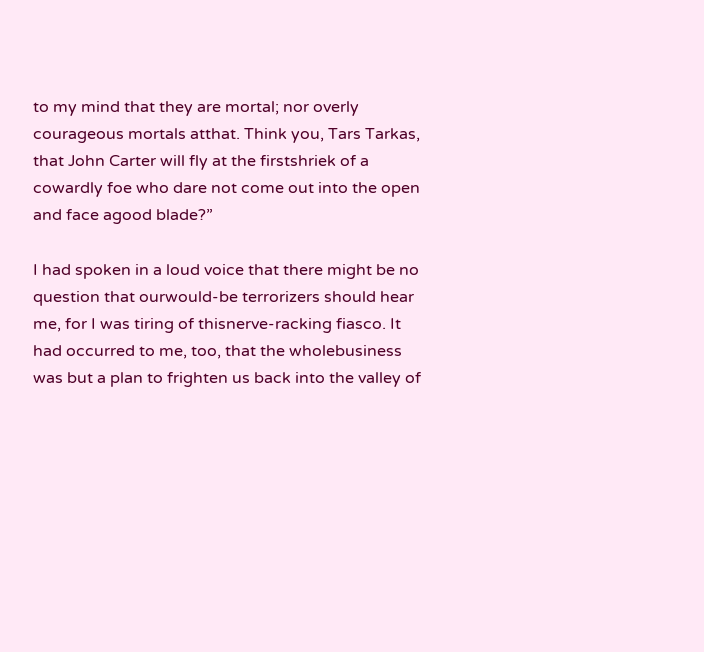to my mind that they are mortal; nor overly courageous mortals atthat. Think you, Tars Tarkas, that John Carter will fly at the firstshriek of a cowardly foe who dare not come out into the open and face agood blade?”

I had spoken in a loud voice that there might be no question that ourwould-be terrorizers should hear me, for I was tiring of thisnerve-racking fiasco. It had occurred to me, too, that the wholebusiness was but a plan to frighten us back into the valley of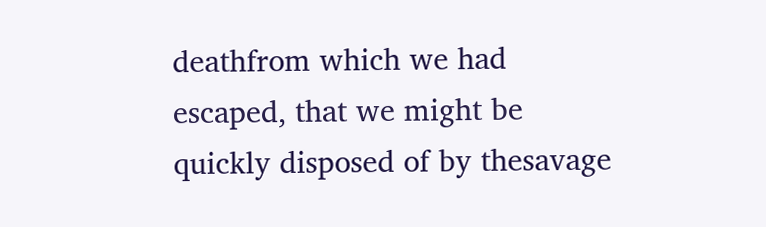deathfrom which we had escaped, that we might be quickly disposed of by thesavage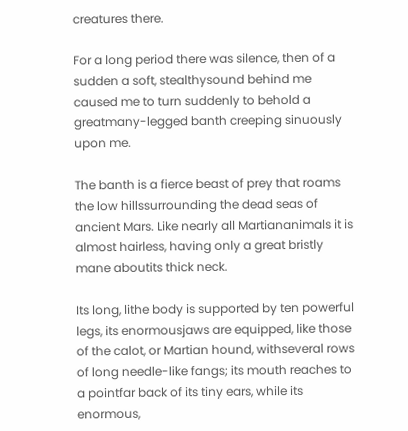creatures there.

For a long period there was silence, then of a sudden a soft, stealthysound behind me caused me to turn suddenly to behold a greatmany-legged banth creeping sinuously upon me.

The banth is a fierce beast of prey that roams the low hillssurrounding the dead seas of ancient Mars. Like nearly all Martiananimals it is almost hairless, having only a great bristly mane aboutits thick neck.

Its long, lithe body is supported by ten powerful legs, its enormousjaws are equipped, like those of the calot, or Martian hound, withseveral rows of long needle-like fangs; its mouth reaches to a pointfar back of its tiny ears, while its enormous,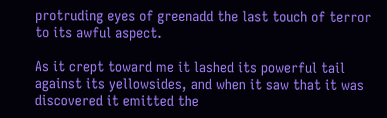protruding eyes of greenadd the last touch of terror to its awful aspect.

As it crept toward me it lashed its powerful tail against its yellowsides, and when it saw that it was discovered it emitted the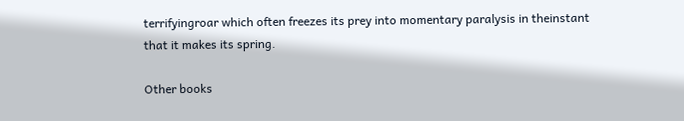terrifyingroar which often freezes its prey into momentary paralysis in theinstant that it makes its spring.

Other books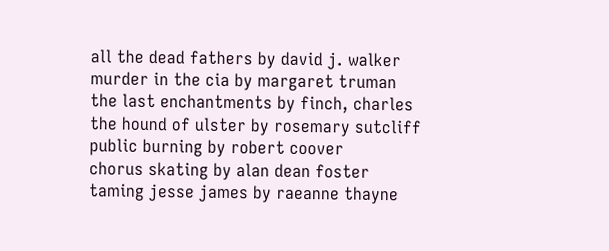all the dead fathers by david j. walker
murder in the cia by margaret truman
the last enchantments by finch, charles
the hound of ulster by rosemary sutcliff
public burning by robert coover
chorus skating by alan dean foster
taming jesse james by raeanne thayne